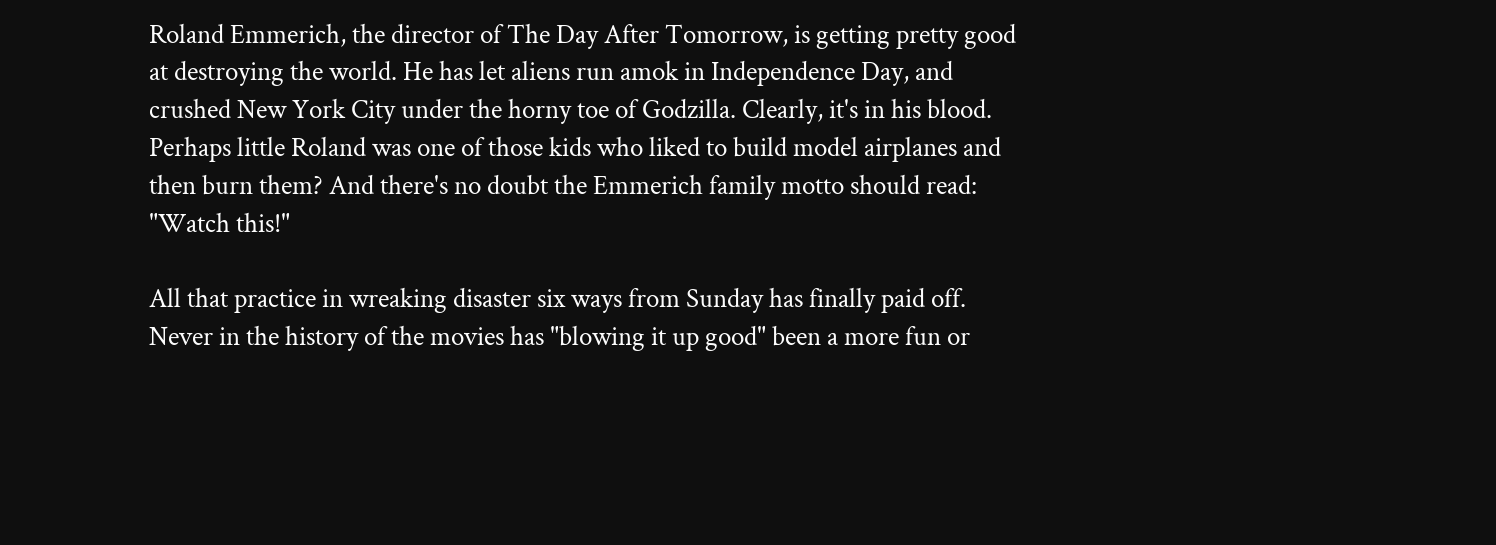Roland Emmerich, the director of The Day After Tomorrow, is getting pretty good at destroying the world. He has let aliens run amok in Independence Day, and crushed New York City under the horny toe of Godzilla. Clearly, it's in his blood. Perhaps little Roland was one of those kids who liked to build model airplanes and then burn them? And there's no doubt the Emmerich family motto should read: "Watch this!"

All that practice in wreaking disaster six ways from Sunday has finally paid off. Never in the history of the movies has "blowing it up good" been a more fun or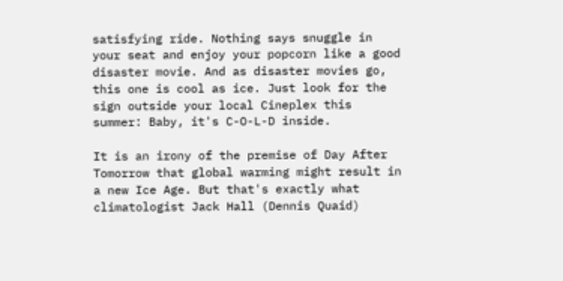satisfying ride. Nothing says snuggle in your seat and enjoy your popcorn like a good disaster movie. And as disaster movies go, this one is cool as ice. Just look for the sign outside your local Cineplex this summer: Baby, it's C-O-L-D inside.

It is an irony of the premise of Day After Tomorrow that global warming might result in a new Ice Age. But that's exactly what climatologist Jack Hall (Dennis Quaid)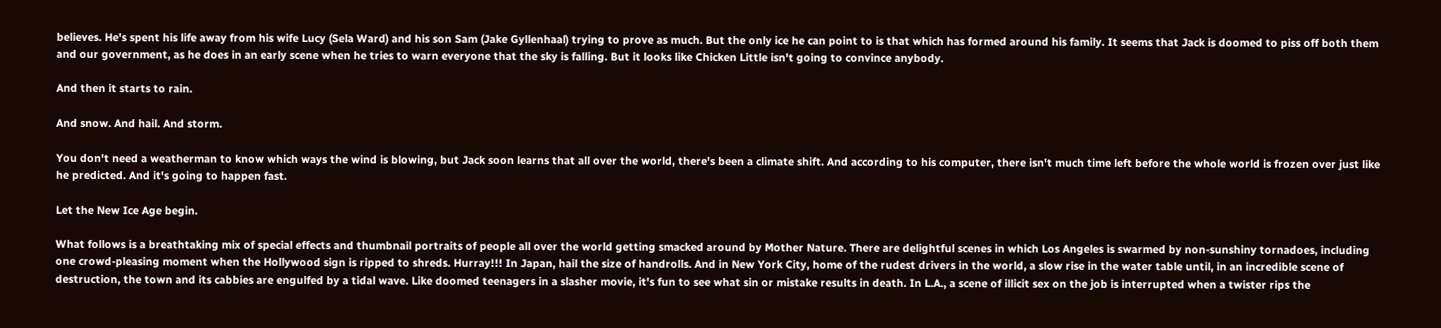believes. He's spent his life away from his wife Lucy (Sela Ward) and his son Sam (Jake Gyllenhaal) trying to prove as much. But the only ice he can point to is that which has formed around his family. It seems that Jack is doomed to piss off both them and our government, as he does in an early scene when he tries to warn everyone that the sky is falling. But it looks like Chicken Little isn't going to convince anybody.

And then it starts to rain.

And snow. And hail. And storm.

You don't need a weatherman to know which ways the wind is blowing, but Jack soon learns that all over the world, there's been a climate shift. And according to his computer, there isn't much time left before the whole world is frozen over just like he predicted. And it's going to happen fast.

Let the New Ice Age begin.

What follows is a breathtaking mix of special effects and thumbnail portraits of people all over the world getting smacked around by Mother Nature. There are delightful scenes in which Los Angeles is swarmed by non-sunshiny tornadoes, including one crowd-pleasing moment when the Hollywood sign is ripped to shreds. Hurray!!! In Japan, hail the size of handrolls. And in New York City, home of the rudest drivers in the world, a slow rise in the water table until, in an incredible scene of destruction, the town and its cabbies are engulfed by a tidal wave. Like doomed teenagers in a slasher movie, it's fun to see what sin or mistake results in death. In L.A., a scene of illicit sex on the job is interrupted when a twister rips the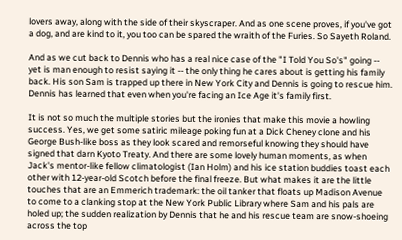lovers away, along with the side of their skyscraper. And as one scene proves, if you've got a dog, and are kind to it, you too can be spared the wraith of the Furies. So Sayeth Roland.

And as we cut back to Dennis who has a real nice case of the "I Told You So's" going -- yet is man enough to resist saying it -- the only thing he cares about is getting his family back. His son Sam is trapped up there in New York City and Dennis is going to rescue him. Dennis has learned that even when you're facing an Ice Age it's family first.

It is not so much the multiple stories but the ironies that make this movie a howling success. Yes, we get some satiric mileage poking fun at a Dick Cheney clone and his George Bush-like boss as they look scared and remorseful knowing they should have signed that darn Kyoto Treaty. And there are some lovely human moments, as when Jack's mentor-like fellow climatologist (Ian Holm) and his ice station buddies toast each other with 12-year-old Scotch before the final freeze. But what makes it are the little touches that are an Emmerich trademark: the oil tanker that floats up Madison Avenue to come to a clanking stop at the New York Public Library where Sam and his pals are holed up; the sudden realization by Dennis that he and his rescue team are snow-shoeing across the top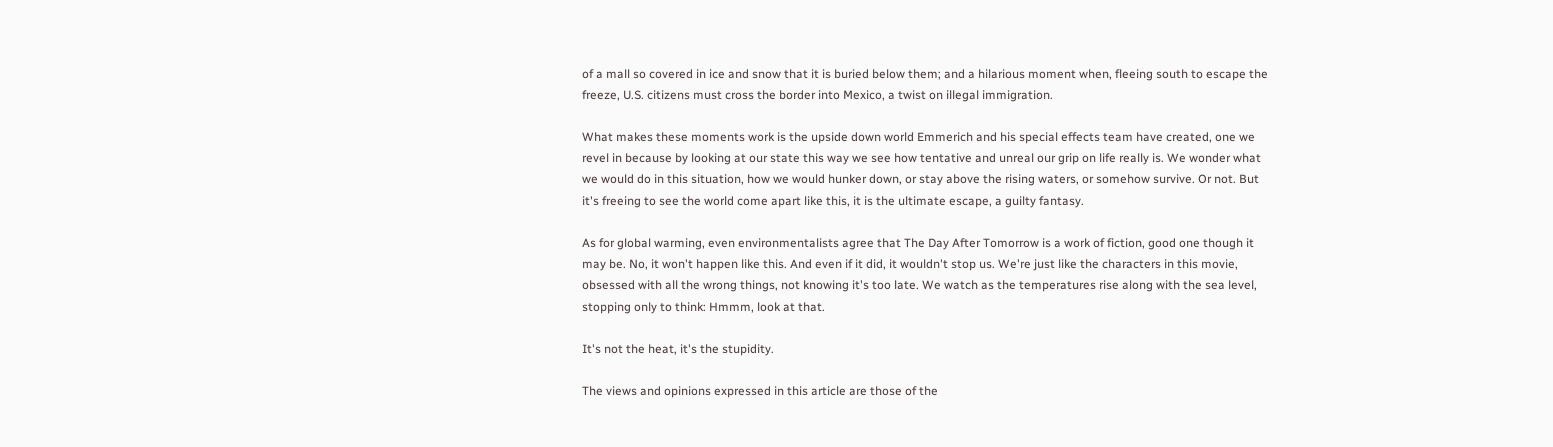of a mall so covered in ice and snow that it is buried below them; and a hilarious moment when, fleeing south to escape the freeze, U.S. citizens must cross the border into Mexico, a twist on illegal immigration.

What makes these moments work is the upside down world Emmerich and his special effects team have created, one we revel in because by looking at our state this way we see how tentative and unreal our grip on life really is. We wonder what we would do in this situation, how we would hunker down, or stay above the rising waters, or somehow survive. Or not. But it's freeing to see the world come apart like this, it is the ultimate escape, a guilty fantasy.

As for global warming, even environmentalists agree that The Day After Tomorrow is a work of fiction, good one though it may be. No, it won't happen like this. And even if it did, it wouldn't stop us. We're just like the characters in this movie, obsessed with all the wrong things, not knowing it's too late. We watch as the temperatures rise along with the sea level, stopping only to think: Hmmm, look at that.

It's not the heat, it's the stupidity.

The views and opinions expressed in this article are those of the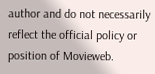author and do not necessarily reflect the official policy or position of Movieweb.